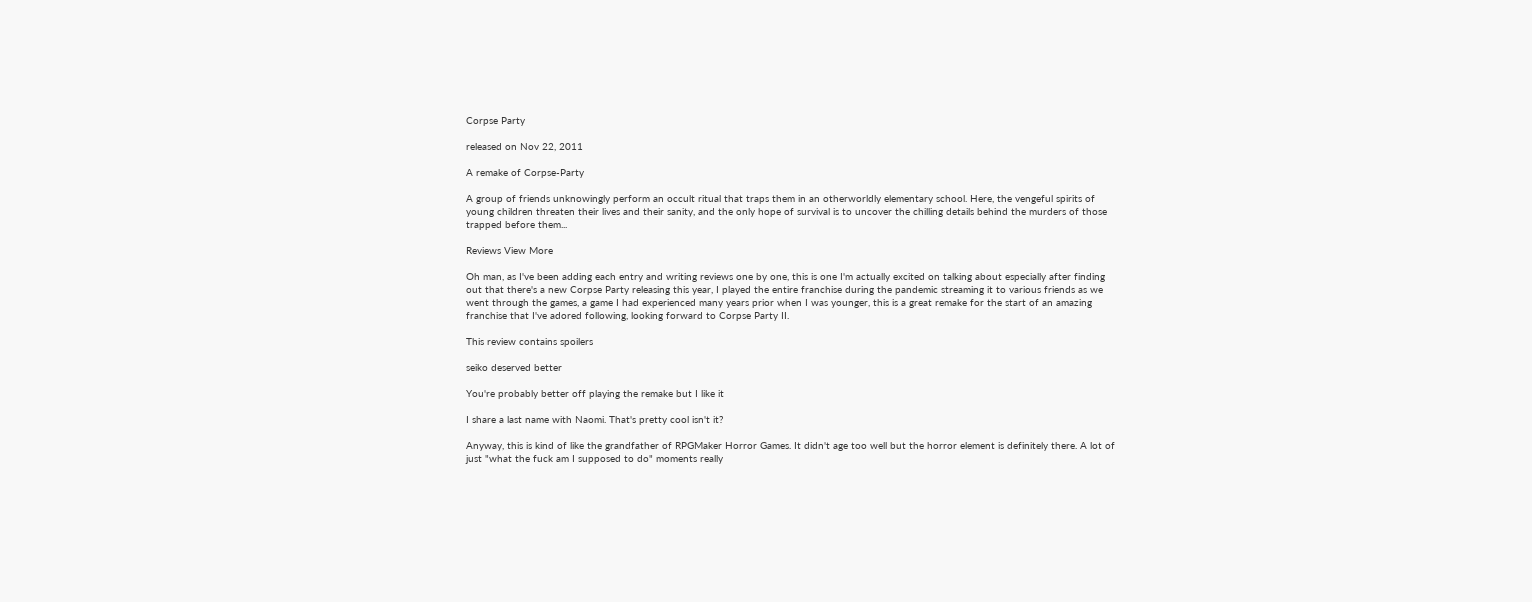Corpse Party

released on Nov 22, 2011

A remake of Corpse-Party

A group of friends unknowingly perform an occult ritual that traps them in an otherworldly elementary school. Here, the vengeful spirits of young children threaten their lives and their sanity, and the only hope of survival is to uncover the chilling details behind the murders of those trapped before them...

Reviews View More

Oh man, as I've been adding each entry and writing reviews one by one, this is one I'm actually excited on talking about especially after finding out that there's a new Corpse Party releasing this year, I played the entire franchise during the pandemic streaming it to various friends as we went through the games, a game I had experienced many years prior when I was younger, this is a great remake for the start of an amazing franchise that I've adored following, looking forward to Corpse Party II.

This review contains spoilers

seiko deserved better

You're probably better off playing the remake but I like it

I share a last name with Naomi. That's pretty cool isn't it?

Anyway, this is kind of like the grandfather of RPGMaker Horror Games. It didn't age too well but the horror element is definitely there. A lot of just "what the fuck am I supposed to do" moments really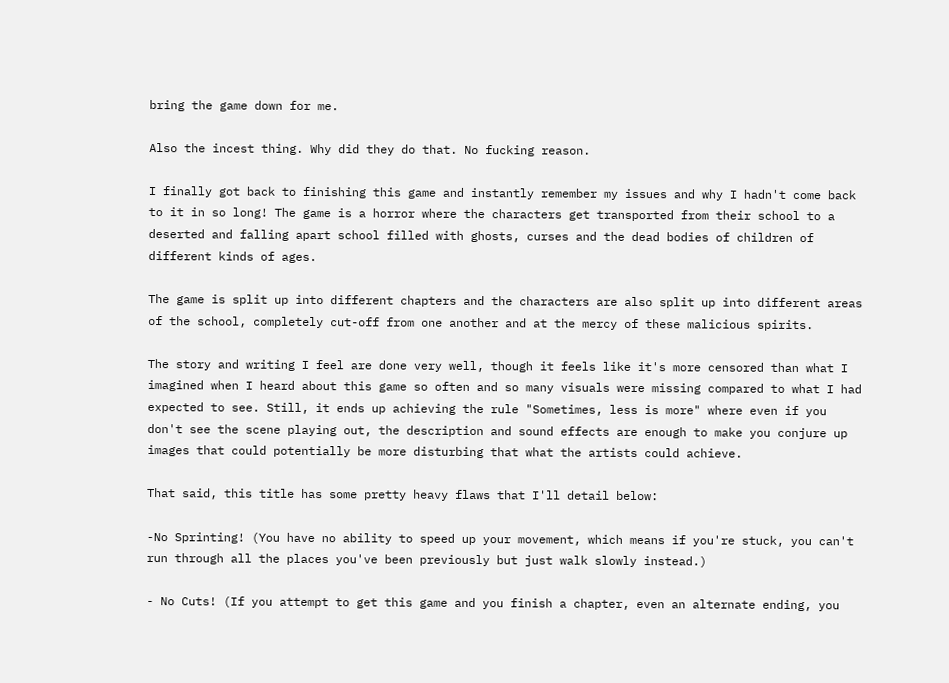bring the game down for me.

Also the incest thing. Why did they do that. No fucking reason.

I finally got back to finishing this game and instantly remember my issues and why I hadn't come back to it in so long! The game is a horror where the characters get transported from their school to a deserted and falling apart school filled with ghosts, curses and the dead bodies of children of different kinds of ages.

The game is split up into different chapters and the characters are also split up into different areas of the school, completely cut-off from one another and at the mercy of these malicious spirits.

The story and writing I feel are done very well, though it feels like it's more censored than what I imagined when I heard about this game so often and so many visuals were missing compared to what I had expected to see. Still, it ends up achieving the rule "Sometimes, less is more" where even if you don't see the scene playing out, the description and sound effects are enough to make you conjure up images that could potentially be more disturbing that what the artists could achieve.

That said, this title has some pretty heavy flaws that I'll detail below:

-No Sprinting! (You have no ability to speed up your movement, which means if you're stuck, you can't run through all the places you've been previously but just walk slowly instead.)

- No Cuts! (If you attempt to get this game and you finish a chapter, even an alternate ending, you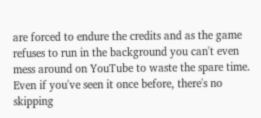are forced to endure the credits and as the game refuses to run in the background you can't even mess around on YouTube to waste the spare time. Even if you've seen it once before, there's no skipping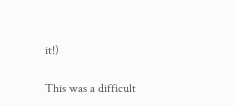it!)

This was a difficult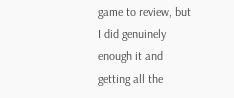game to review, but I did genuinely enough it and getting all the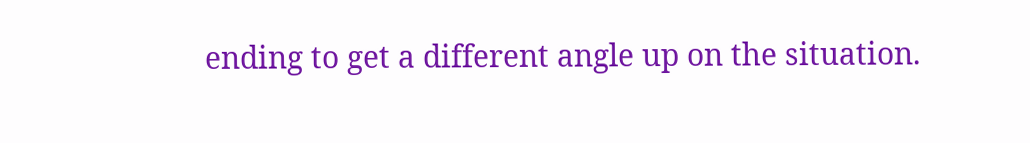ending to get a different angle up on the situation.